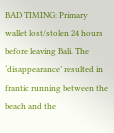BAD TIMING: Primary wallet lost/stolen 24 hours before leaving Bali. The ‘disappearance’ resulted in frantic running between the beach and the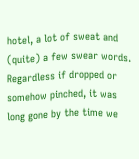hotel, a lot of sweat and (quite) a few swear words. Regardless if dropped or somehow pinched, it was long gone by the time we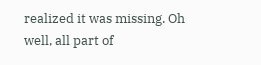realized it was missing. Oh well, all part of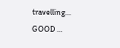travelling... GOOD …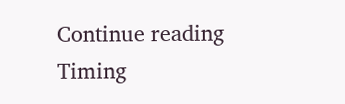Continue reading Timing